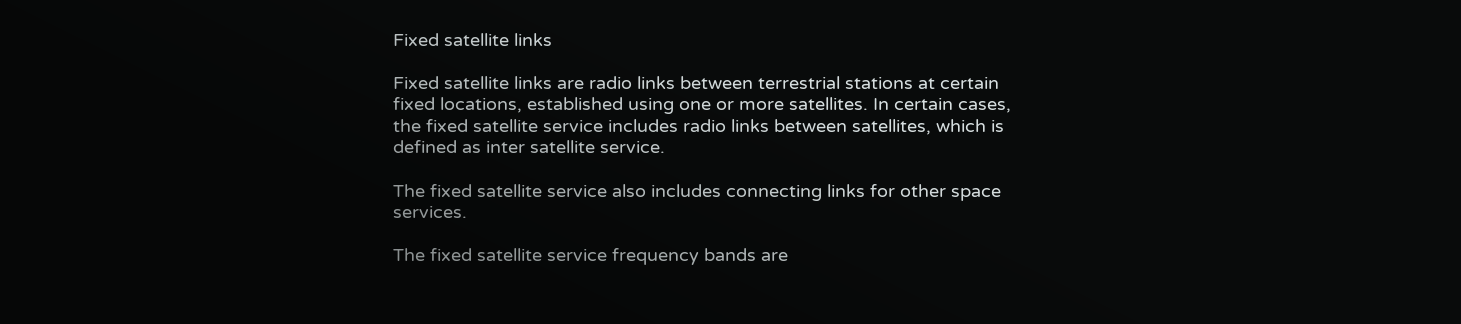Fixed satellite links

Fixed satellite links are radio links between terrestrial stations at certain fixed locations, established using one or more satellites. In certain cases, the fixed satellite service includes radio links between satellites, which is defined as inter satellite service.

The fixed satellite service also includes connecting links for other space services.

The fixed satellite service frequency bands are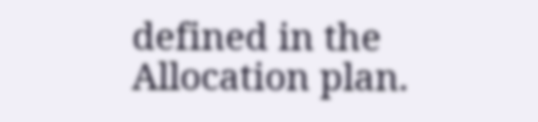defined in the Allocation plan.